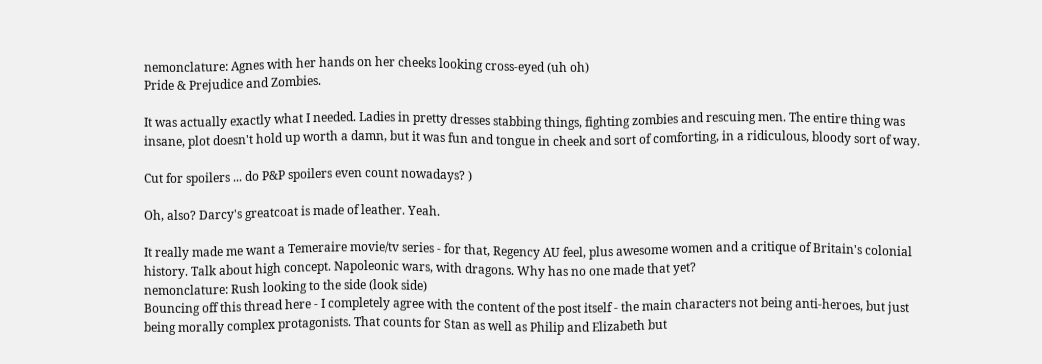nemonclature: Agnes with her hands on her cheeks looking cross-eyed (uh oh)
Pride & Prejudice and Zombies.

It was actually exactly what I needed. Ladies in pretty dresses stabbing things, fighting zombies and rescuing men. The entire thing was insane, plot doesn't hold up worth a damn, but it was fun and tongue in cheek and sort of comforting, in a ridiculous, bloody sort of way.

Cut for spoilers ... do P&P spoilers even count nowadays? )

Oh, also? Darcy's greatcoat is made of leather. Yeah.

It really made me want a Temeraire movie/tv series - for that, Regency AU feel, plus awesome women and a critique of Britain's colonial history. Talk about high concept. Napoleonic wars, with dragons. Why has no one made that yet?
nemonclature: Rush looking to the side (look side)
Bouncing off this thread here - I completely agree with the content of the post itself - the main characters not being anti-heroes, but just being morally complex protagonists. That counts for Stan as well as Philip and Elizabeth but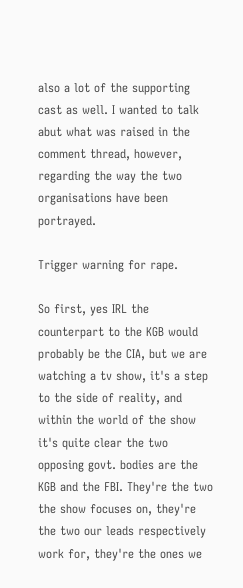also a lot of the supporting cast as well. I wanted to talk abut what was raised in the comment thread, however, regarding the way the two organisations have been portrayed.

Trigger warning for rape.

So first, yes IRL the counterpart to the KGB would probably be the CIA, but we are watching a tv show, it's a step to the side of reality, and within the world of the show it's quite clear the two opposing govt. bodies are the KGB and the FBI. They're the two the show focuses on, they're the two our leads respectively work for, they're the ones we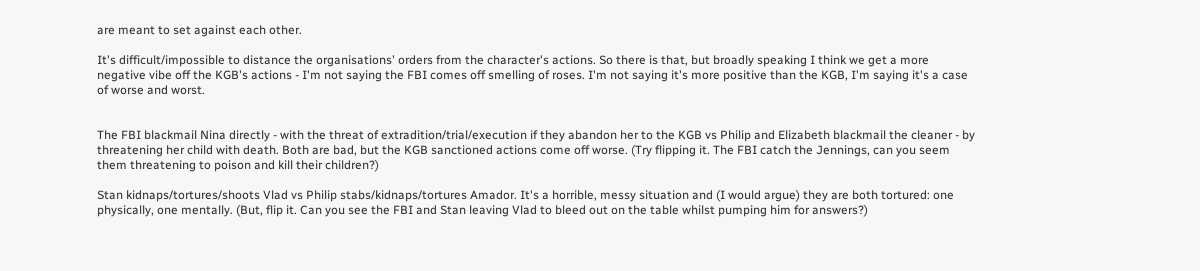are meant to set against each other.

It's difficult/impossible to distance the organisations' orders from the character's actions. So there is that, but broadly speaking I think we get a more negative vibe off the KGB's actions - I'm not saying the FBI comes off smelling of roses. I'm not saying it's more positive than the KGB, I'm saying it's a case of worse and worst.


The FBI blackmail Nina directly - with the threat of extradition/trial/execution if they abandon her to the KGB vs Philip and Elizabeth blackmail the cleaner - by threatening her child with death. Both are bad, but the KGB sanctioned actions come off worse. (Try flipping it. The FBI catch the Jennings, can you seem them threatening to poison and kill their children?)

Stan kidnaps/tortures/shoots Vlad vs Philip stabs/kidnaps/tortures Amador. It's a horrible, messy situation and (I would argue) they are both tortured: one physically, one mentally. (But, flip it. Can you see the FBI and Stan leaving Vlad to bleed out on the table whilst pumping him for answers?)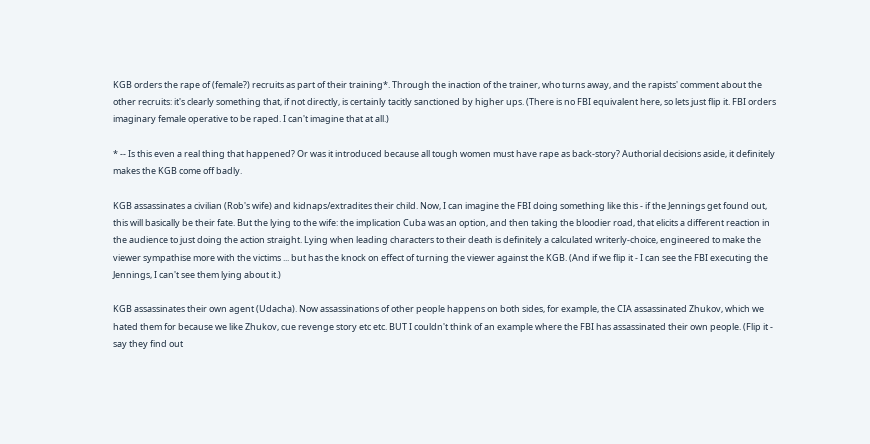KGB orders the rape of (female?) recruits as part of their training*. Through the inaction of the trainer, who turns away, and the rapists' comment about the other recruits: it's clearly something that, if not directly, is certainly tacitly sanctioned by higher ups. (There is no FBI equivalent here, so lets just flip it. FBI orders imaginary female operative to be raped. I can't imagine that at all.)

* -- Is this even a real thing that happened? Or was it introduced because all tough women must have rape as back-story? Authorial decisions aside, it definitely makes the KGB come off badly.

KGB assassinates a civilian (Rob's wife) and kidnaps/extradites their child. Now, I can imagine the FBI doing something like this - if the Jennings get found out, this will basically be their fate. But the lying to the wife: the implication Cuba was an option, and then taking the bloodier road, that elicits a different reaction in the audience to just doing the action straight. Lying when leading characters to their death is definitely a calculated writerly-choice, engineered to make the viewer sympathise more with the victims ... but has the knock on effect of turning the viewer against the KGB. (And if we flip it - I can see the FBI executing the Jennings, I can't see them lying about it.)

KGB assassinates their own agent (Udacha). Now assassinations of other people happens on both sides, for example, the CIA assassinated Zhukov, which we hated them for because we like Zhukov, cue revenge story etc etc. BUT I couldn't think of an example where the FBI has assassinated their own people. (Flip it - say they find out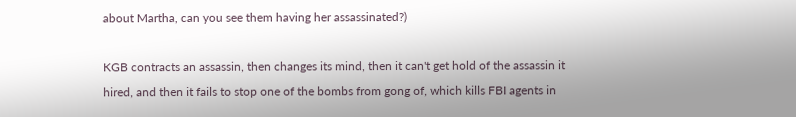about Martha, can you see them having her assassinated?)

KGB contracts an assassin, then changes its mind, then it can't get hold of the assassin it hired, and then it fails to stop one of the bombs from gong of, which kills FBI agents in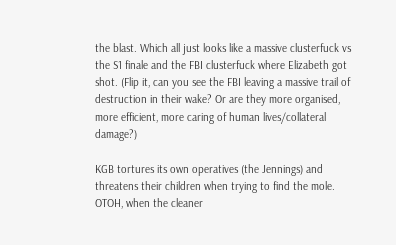the blast. Which all just looks like a massive clusterfuck vs the S1 finale and the FBI clusterfuck where Elizabeth got shot. (Flip it, can you see the FBI leaving a massive trail of destruction in their wake? Or are they more organised, more efficient, more caring of human lives/collateral damage?)

KGB tortures its own operatives (the Jennings) and threatens their children when trying to find the mole. OTOH, when the cleaner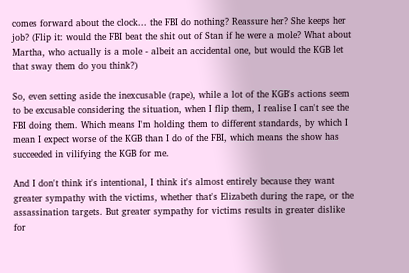comes forward about the clock... the FBI do nothing? Reassure her? She keeps her job? (Flip it: would the FBI beat the shit out of Stan if he were a mole? What about Martha, who actually is a mole - albeit an accidental one, but would the KGB let that sway them do you think?)

So, even setting aside the inexcusable (rape), while a lot of the KGB's actions seem to be excusable considering the situation, when I flip them, I realise I can't see the FBI doing them. Which means I'm holding them to different standards, by which I mean I expect worse of the KGB than I do of the FBI, which means the show has succeeded in vilifying the KGB for me.

And I don't think it's intentional, I think it's almost entirely because they want greater sympathy with the victims, whether that's Elizabeth during the rape, or the assassination targets. But greater sympathy for victims results in greater dislike for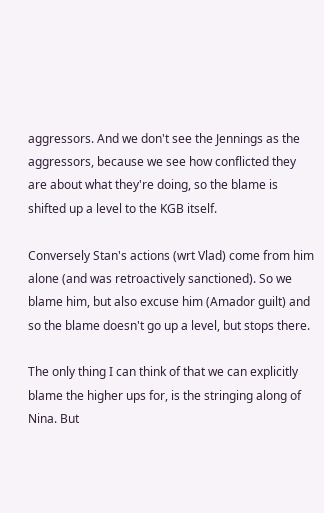aggressors. And we don't see the Jennings as the aggressors, because we see how conflicted they are about what they're doing, so the blame is shifted up a level to the KGB itself.

Conversely Stan's actions (wrt Vlad) come from him alone (and was retroactively sanctioned). So we blame him, but also excuse him (Amador guilt) and so the blame doesn't go up a level, but stops there.

The only thing I can think of that we can explicitly blame the higher ups for, is the stringing along of Nina. But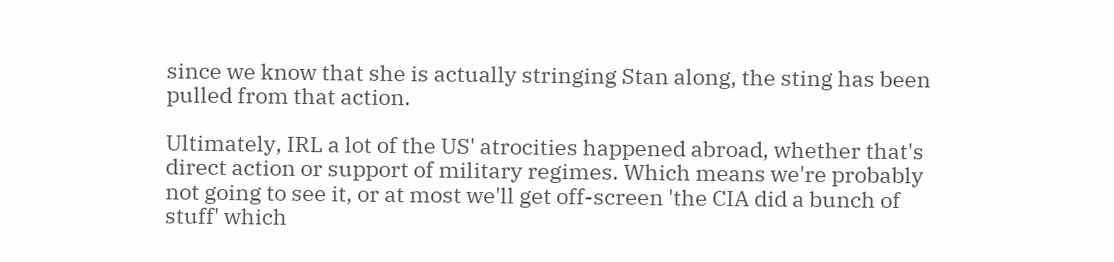since we know that she is actually stringing Stan along, the sting has been pulled from that action.

Ultimately, IRL a lot of the US' atrocities happened abroad, whether that's direct action or support of military regimes. Which means we're probably not going to see it, or at most we'll get off-screen 'the CIA did a bunch of stuff' which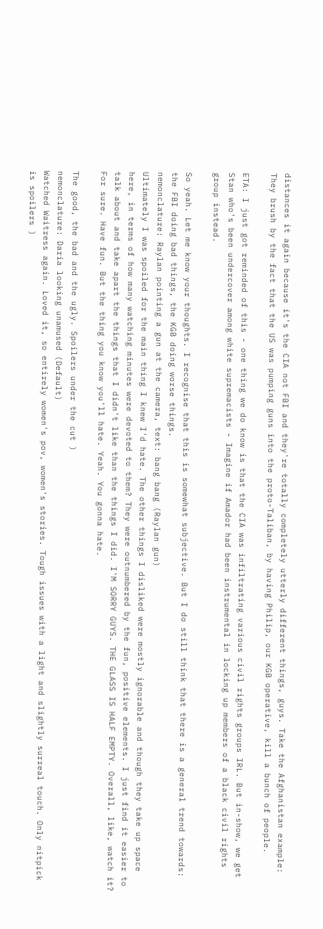distances it again because it's the CIA not FBI and they're totally completely utterly different things, guys. Take the Afghanistan example: They brush by the fact that the US was pumping guns into the proto-Taliban, by having Philip, our KGB operative, kill a bunch of people.

ETA: I just got reminded of this - one thing we do know is that the CIA was infiltrating various civil rights groups IRL. But in-show, we get Stan who's been undercover among white supremacists - Imagine if Amador had been instrumental in locking up members of a black civil rights group instead.

So yeah. Let me know your thoughts. I recognise that this is somewhat subjective. But I do still think that there is a general trend towards: the FBI doing bad things, the KGB doing worse things.
nemonclature: Raylan pointing a gun at the camera, text: bang bang (Raylan gun)
Ultimately I was spoiled for the main thing I knew I'd hate. The other things I disliked were mostly ignorable and though they take up space here, in terms of how many watching minutes were devoted to them? They were outnumbered by the fun, positive elements. I just find it easier to talk about and take apart the things that I didn't like than the things I did. I'M SORRY GUYS. THE GLASS IS HALF EMPTY. Overall, like, watch it? For sure. Have fun. But the thing you know you'll hate. Yeah. You gonna hate.

The good, the bad and the ugly. Spoilers under the cut )
nemonclature: Daria looking unamused (Default)
Watched Waitress again. Loved it, so entirely women's pov, women's stories. Tough issues with a light and slightly surreal touch. Only nitpick is spoilers )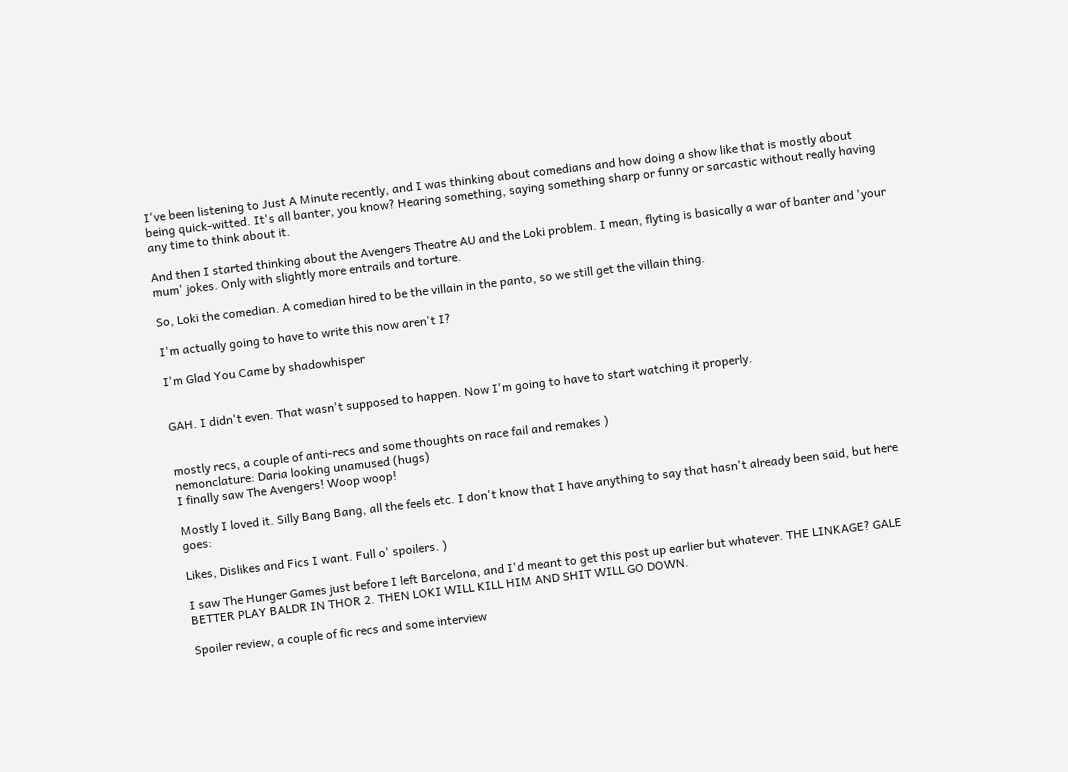I've been listening to Just A Minute recently, and I was thinking about comedians and how doing a show like that is mostly about being quick-witted. It's all banter, you know? Hearing something, saying something sharp or funny or sarcastic without really having any time to think about it.

And then I started thinking about the Avengers Theatre AU and the Loki problem. I mean, flyting is basically a war of banter and 'your mum' jokes. Only with slightly more entrails and torture.

So, Loki the comedian. A comedian hired to be the villain in the panto, so we still get the villain thing.

I'm actually going to have to write this now aren't I?

I'm Glad You Came by shadowhisper


GAH. I didn't even. That wasn't supposed to happen. Now I'm going to have to start watching it properly.


mostly recs, a couple of anti-recs and some thoughts on race fail and remakes )
nemonclature: Daria looking unamused (hugs)
I finally saw The Avengers! Woop woop!

Mostly I loved it. Silly Bang Bang, all the feels etc. I don't know that I have anything to say that hasn't already been said, but here goes:

Likes, Dislikes and Fics I want. Full o' spoilers. )

I saw The Hunger Games just before I left Barcelona, and I'd meant to get this post up earlier but whatever. THE LINKAGE? GALE BETTER PLAY BALDR IN THOR 2. THEN LOKI WILL KILL HIM AND SHIT WILL GO DOWN.

Spoiler review, a couple of fic recs and some interview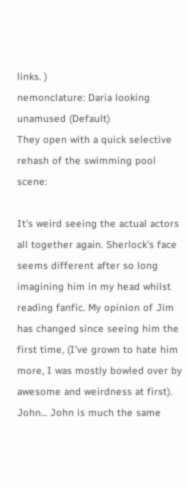links. )
nemonclature: Daria looking unamused (Default)
They open with a quick selective rehash of the swimming pool scene:

It's weird seeing the actual actors all together again. Sherlock's face seems different after so long imagining him in my head whilst reading fanfic. My opinion of Jim has changed since seeing him the first time, (I've grown to hate him more, I was mostly bowled over by awesome and weirdness at first). John... John is much the same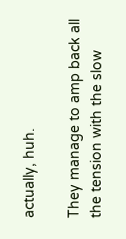actually, huh.

They manage to amp back all the tension with the slow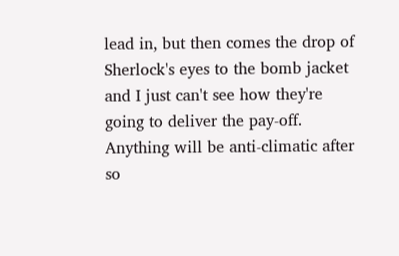lead in, but then comes the drop of Sherlock's eyes to the bomb jacket and I just can't see how they're going to deliver the pay-off. Anything will be anti-climatic after so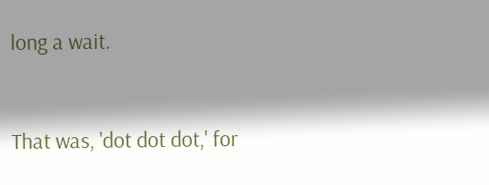long a wait.


That was, 'dot dot dot,' for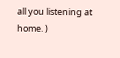all you listening at home. )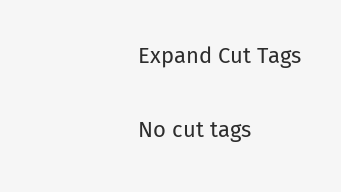Expand Cut Tags

No cut tags